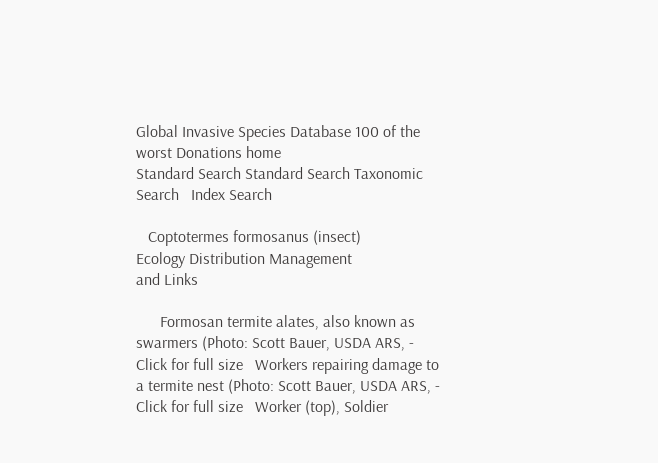Global Invasive Species Database 100 of the worst Donations home
Standard Search Standard Search Taxonomic Search   Index Search

   Coptotermes formosanus (insect)
Ecology Distribution Management
and Links

      Formosan termite alates, also known as swarmers (Photo: Scott Bauer, USDA ARS, - Click for full size   Workers repairing damage to a termite nest (Photo: Scott Bauer, USDA ARS, - Click for full size   Worker (top), Soldier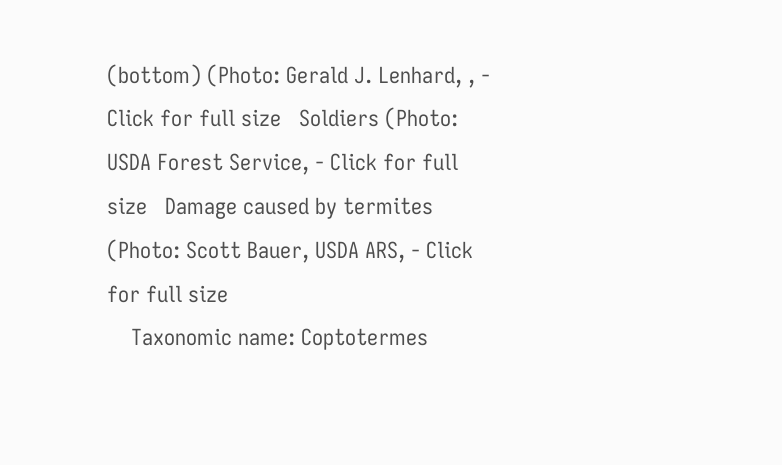(bottom) (Photo: Gerald J. Lenhard, , - Click for full size   Soldiers (Photo: USDA Forest Service, - Click for full size   Damage caused by termites (Photo: Scott Bauer, USDA ARS, - Click for full size
    Taxonomic name: Coptotermes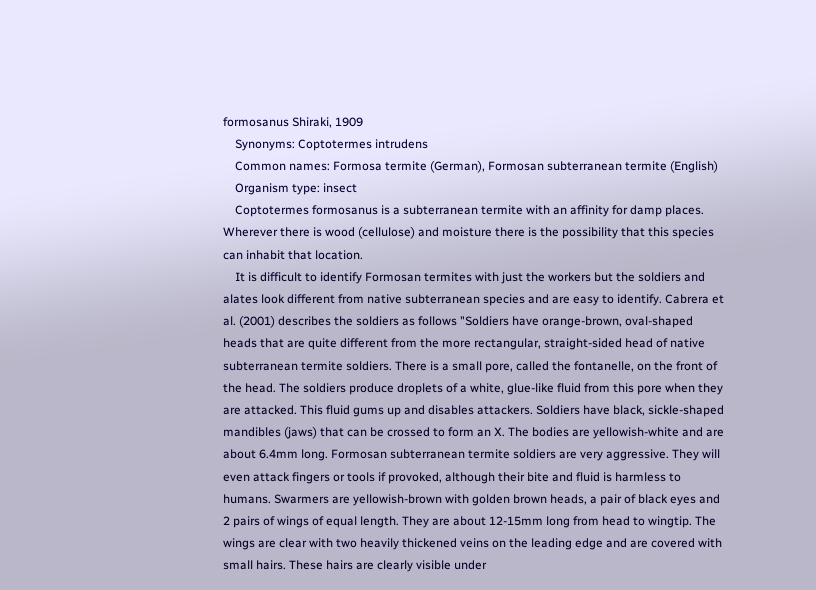formosanus Shiraki, 1909
    Synonyms: Coptotermes intrudens
    Common names: Formosa termite (German), Formosan subterranean termite (English)
    Organism type: insect
    Coptotermes formosanus is a subterranean termite with an affinity for damp places. Wherever there is wood (cellulose) and moisture there is the possibility that this species can inhabit that location.
    It is difficult to identify Formosan termites with just the workers but the soldiers and alates look different from native subterranean species and are easy to identify. Cabrera et al. (2001) describes the soldiers as follows "Soldiers have orange-brown, oval-shaped heads that are quite different from the more rectangular, straight-sided head of native subterranean termite soldiers. There is a small pore, called the fontanelle, on the front of the head. The soldiers produce droplets of a white, glue-like fluid from this pore when they are attacked. This fluid gums up and disables attackers. Soldiers have black, sickle-shaped mandibles (jaws) that can be crossed to form an X. The bodies are yellowish-white and are about 6.4mm long. Formosan subterranean termite soldiers are very aggressive. They will even attack fingers or tools if provoked, although their bite and fluid is harmless to humans. Swarmers are yellowish-brown with golden brown heads, a pair of black eyes and 2 pairs of wings of equal length. They are about 12-15mm long from head to wingtip. The wings are clear with two heavily thickened veins on the leading edge and are covered with small hairs. These hairs are clearly visible under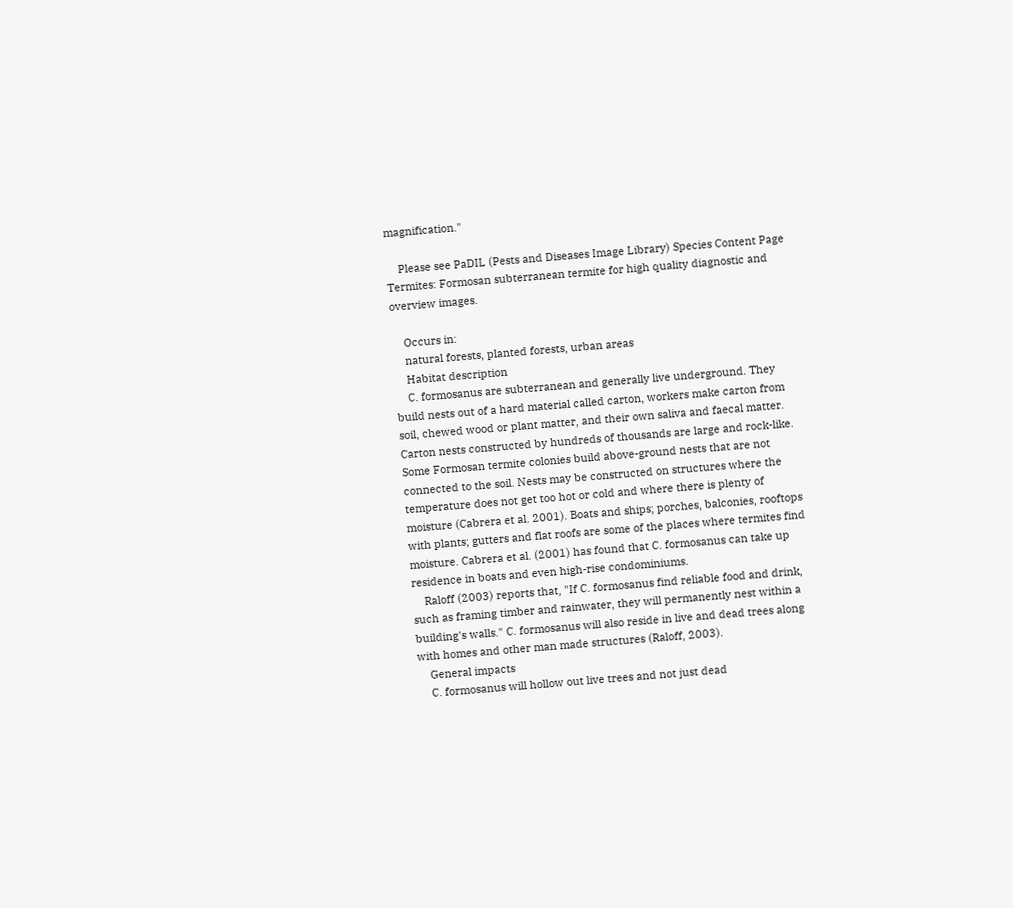magnification."

    Please see PaDIL (Pests and Diseases Image Library) Species Content Page Termites: Formosan subterranean termite for high quality diagnostic and overview images.

    Occurs in:
    natural forests, planted forests, urban areas
    Habitat description
    C. formosanus are subterranean and generally live underground. They build nests out of a hard material called carton, workers make carton from soil, chewed wood or plant matter, and their own saliva and faecal matter. Carton nests constructed by hundreds of thousands are large and rock-like. Some Formosan termite colonies build above-ground nests that are not connected to the soil. Nests may be constructed on structures where the temperature does not get too hot or cold and where there is plenty of moisture (Cabrera et al. 2001). Boats and ships; porches, balconies, rooftops with plants; gutters and flat roofs are some of the places where termites find moisture. Cabrera et al. (2001) has found that C. formosanus can take up residence in boats and even high-rise condominiums.
    Raloff (2003) reports that, "If C. formosanus find reliable food and drink, such as framing timber and rainwater, they will permanently nest within a building's walls." C. formosanus will also reside in live and dead trees along with homes and other man made structures (Raloff, 2003).
    General impacts
    C. formosanus will hollow out live trees and not just dead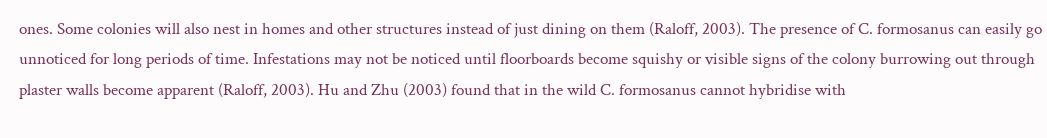ones. Some colonies will also nest in homes and other structures instead of just dining on them (Raloff, 2003). The presence of C. formosanus can easily go unnoticed for long periods of time. Infestations may not be noticed until floorboards become squishy or visible signs of the colony burrowing out through plaster walls become apparent (Raloff, 2003). Hu and Zhu (2003) found that in the wild C. formosanus cannot hybridise with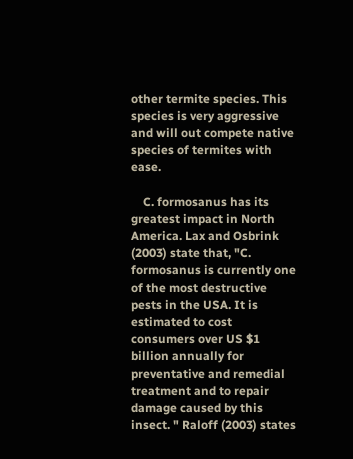other termite species. This species is very aggressive and will out compete native species of termites with ease.

    C. formosanus has its greatest impact in North America. Lax and Osbrink (2003) state that, "C. formosanus is currently one of the most destructive pests in the USA. It is estimated to cost consumers over US $1 billion annually for preventative and remedial treatment and to repair damage caused by this insect. " Raloff (2003) states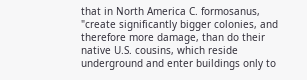that in North America C. formosanus, "create significantly bigger colonies, and therefore more damage, than do their native U.S. cousins, which reside underground and enter buildings only to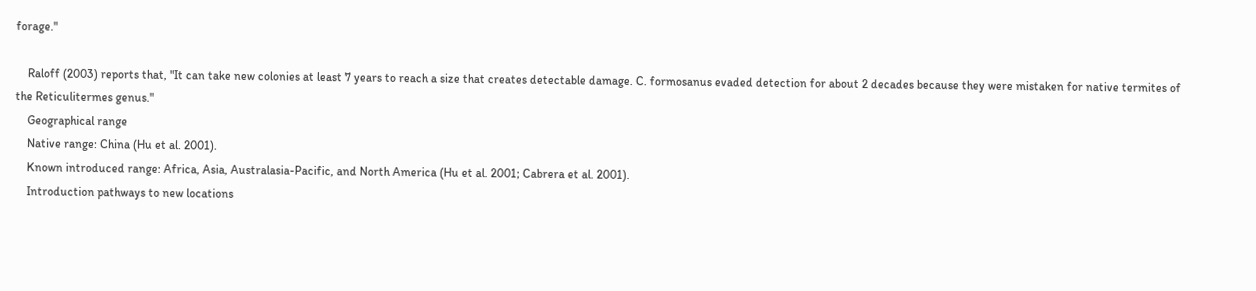forage."

    Raloff (2003) reports that, "It can take new colonies at least 7 years to reach a size that creates detectable damage. C. formosanus evaded detection for about 2 decades because they were mistaken for native termites of the Reticulitermes genus."
    Geographical range
    Native range: China (Hu et al. 2001).
    Known introduced range: Africa, Asia, Australasia-Pacific, and North America (Hu et al. 2001; Cabrera et al. 2001).
    Introduction pathways to new locations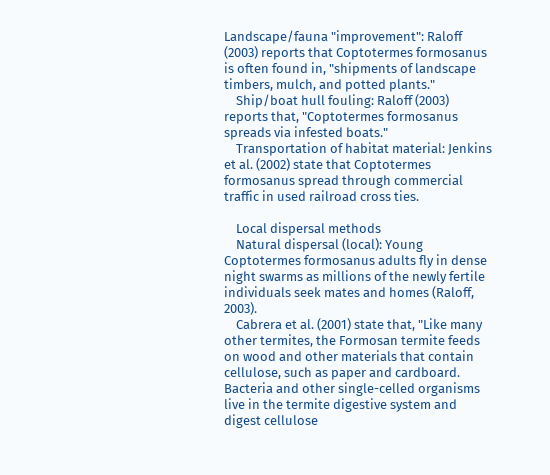Landscape/fauna "improvement": Raloff (2003) reports that Coptotermes formosanus is often found in, "shipments of landscape timbers, mulch, and potted plants."
    Ship/boat hull fouling: Raloff (2003) reports that, "Coptotermes formosanus spreads via infested boats."
    Transportation of habitat material: Jenkins et al. (2002) state that Coptotermes formosanus spread through commercial traffic in used railroad cross ties.

    Local dispersal methods
    Natural dispersal (local): Young Coptotermes formosanus adults fly in dense night swarms as millions of the newly fertile individuals seek mates and homes (Raloff, 2003).
    Cabrera et al. (2001) state that, "Like many other termites, the Formosan termite feeds on wood and other materials that contain cellulose, such as paper and cardboard. Bacteria and other single-celled organisms live in the termite digestive system and digest cellulose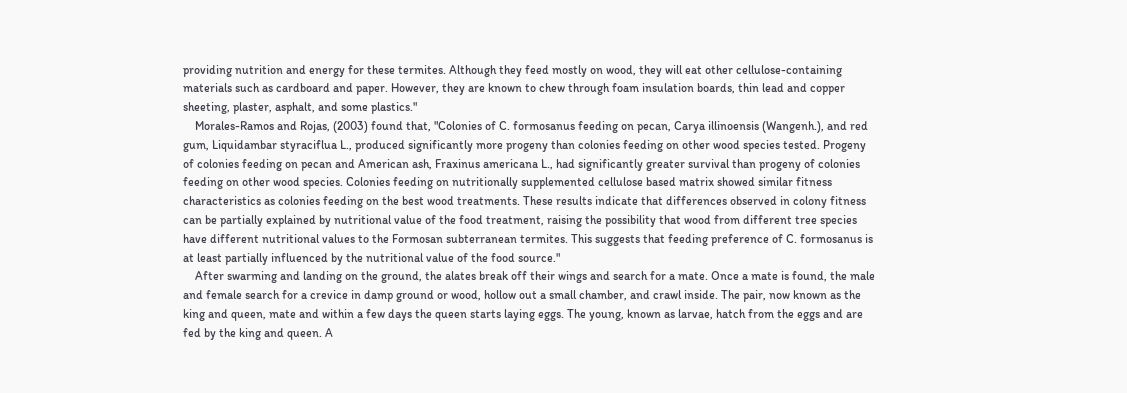providing nutrition and energy for these termites. Although they feed mostly on wood, they will eat other cellulose-containing materials such as cardboard and paper. However, they are known to chew through foam insulation boards, thin lead and copper sheeting, plaster, asphalt, and some plastics."
    Morales-Ramos and Rojas, (2003) found that, "Colonies of C. formosanus feeding on pecan, Carya illinoensis (Wangenh.), and red gum, Liquidambar styraciflua L., produced significantly more progeny than colonies feeding on other wood species tested. Progeny of colonies feeding on pecan and American ash, Fraxinus americana L., had significantly greater survival than progeny of colonies feeding on other wood species. Colonies feeding on nutritionally supplemented cellulose based matrix showed similar fitness characteristics as colonies feeding on the best wood treatments. These results indicate that differences observed in colony fitness can be partially explained by nutritional value of the food treatment, raising the possibility that wood from different tree species have different nutritional values to the Formosan subterranean termites. This suggests that feeding preference of C. formosanus is at least partially influenced by the nutritional value of the food source."
    After swarming and landing on the ground, the alates break off their wings and search for a mate. Once a mate is found, the male and female search for a crevice in damp ground or wood, hollow out a small chamber, and crawl inside. The pair, now known as the king and queen, mate and within a few days the queen starts laying eggs. The young, known as larvae, hatch from the eggs and are fed by the king and queen. A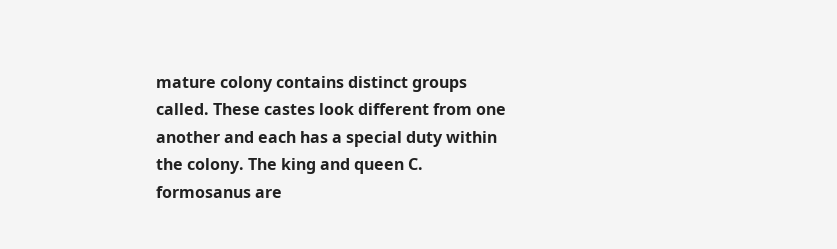mature colony contains distinct groups called. These castes look different from one another and each has a special duty within the colony. The king and queen C. formosanus are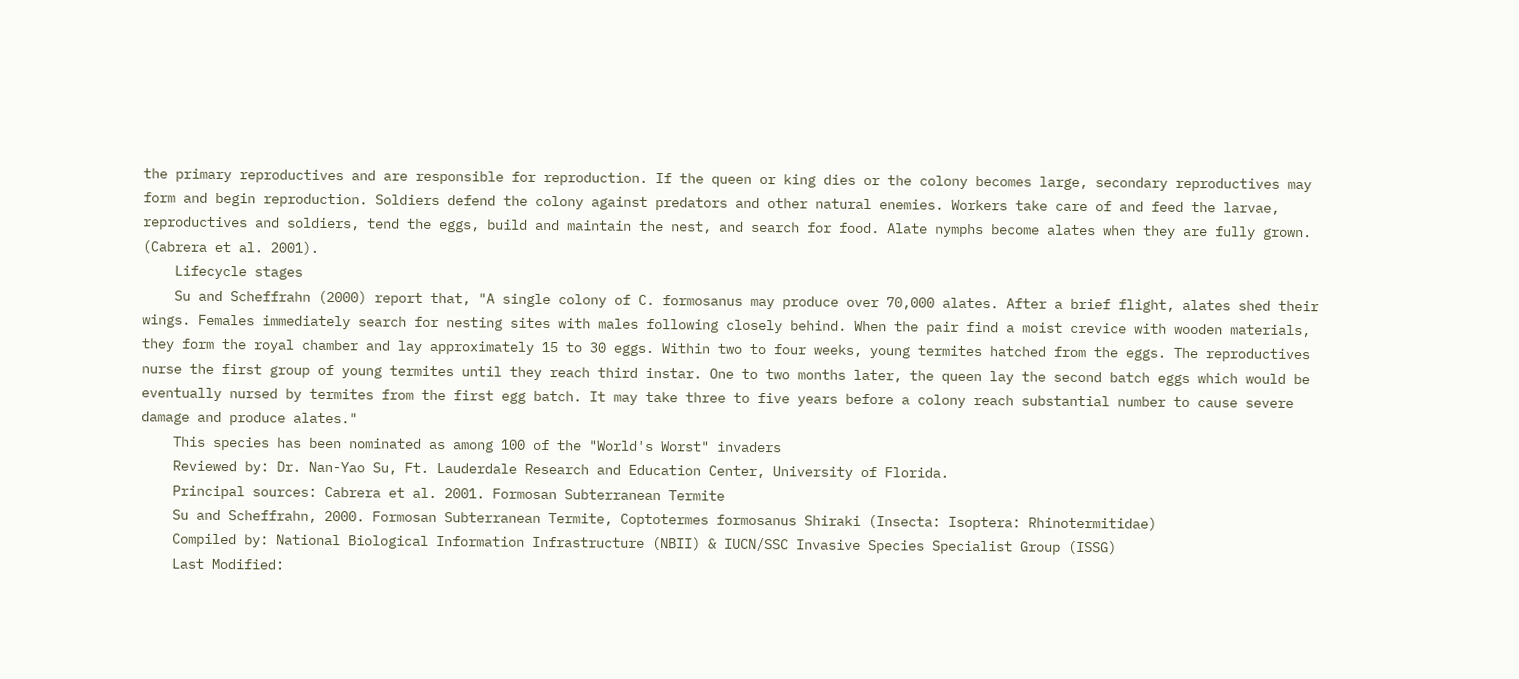the primary reproductives and are responsible for reproduction. If the queen or king dies or the colony becomes large, secondary reproductives may form and begin reproduction. Soldiers defend the colony against predators and other natural enemies. Workers take care of and feed the larvae, reproductives and soldiers, tend the eggs, build and maintain the nest, and search for food. Alate nymphs become alates when they are fully grown. (Cabrera et al. 2001).
    Lifecycle stages
    Su and Scheffrahn (2000) report that, "A single colony of C. formosanus may produce over 70,000 alates. After a brief flight, alates shed their wings. Females immediately search for nesting sites with males following closely behind. When the pair find a moist crevice with wooden materials, they form the royal chamber and lay approximately 15 to 30 eggs. Within two to four weeks, young termites hatched from the eggs. The reproductives nurse the first group of young termites until they reach third instar. One to two months later, the queen lay the second batch eggs which would be eventually nursed by termites from the first egg batch. It may take three to five years before a colony reach substantial number to cause severe damage and produce alates."
    This species has been nominated as among 100 of the "World's Worst" invaders
    Reviewed by: Dr. Nan-Yao Su, Ft. Lauderdale Research and Education Center, University of Florida.
    Principal sources: Cabrera et al. 2001. Formosan Subterranean Termite
    Su and Scheffrahn, 2000. Formosan Subterranean Termite, Coptotermes formosanus Shiraki (Insecta: Isoptera: Rhinotermitidae)
    Compiled by: National Biological Information Infrastructure (NBII) & IUCN/SSC Invasive Species Specialist Group (ISSG)
    Last Modified: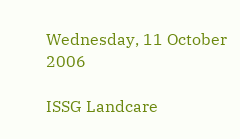Wednesday, 11 October 2006

ISSG Landcare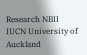Research NBII IUCN University of Auckland